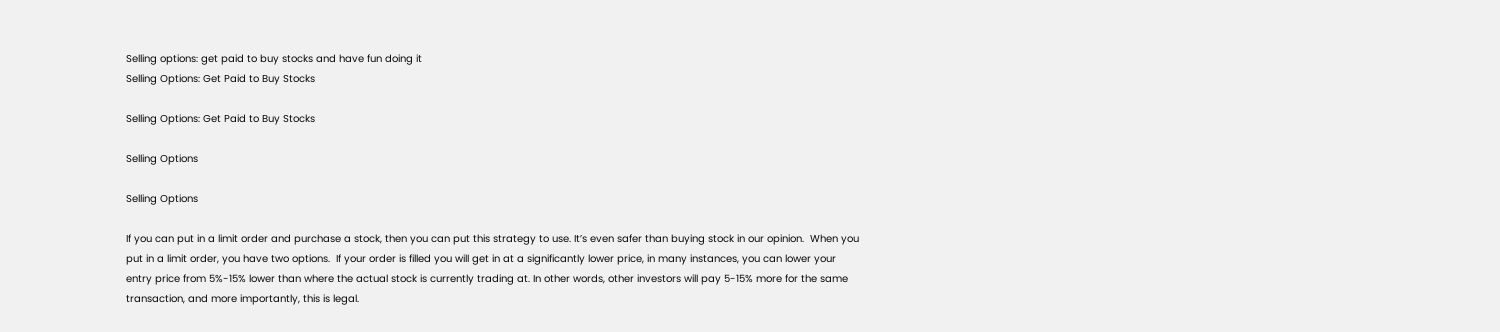Selling options: get paid to buy stocks and have fun doing it
Selling Options: Get Paid to Buy Stocks

Selling Options: Get Paid to Buy Stocks

Selling Options

Selling Options

If you can put in a limit order and purchase a stock, then you can put this strategy to use. It’s even safer than buying stock in our opinion.  When you put in a limit order, you have two options.  If your order is filled you will get in at a significantly lower price, in many instances, you can lower your entry price from 5%-15% lower than where the actual stock is currently trading at. In other words, other investors will pay 5-15% more for the same transaction, and more importantly, this is legal.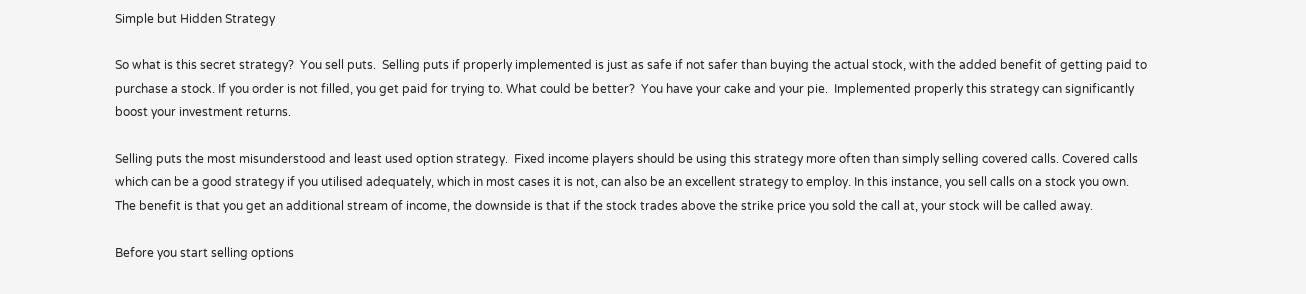Simple but Hidden Strategy

So what is this secret strategy?  You sell puts.  Selling puts if properly implemented is just as safe if not safer than buying the actual stock, with the added benefit of getting paid to purchase a stock. If you order is not filled, you get paid for trying to. What could be better?  You have your cake and your pie.  Implemented properly this strategy can significantly boost your investment returns.

Selling puts the most misunderstood and least used option strategy.  Fixed income players should be using this strategy more often than simply selling covered calls. Covered calls which can be a good strategy if you utilised adequately, which in most cases it is not, can also be an excellent strategy to employ. In this instance, you sell calls on a stock you own.  The benefit is that you get an additional stream of income, the downside is that if the stock trades above the strike price you sold the call at, your stock will be called away.

Before you start selling options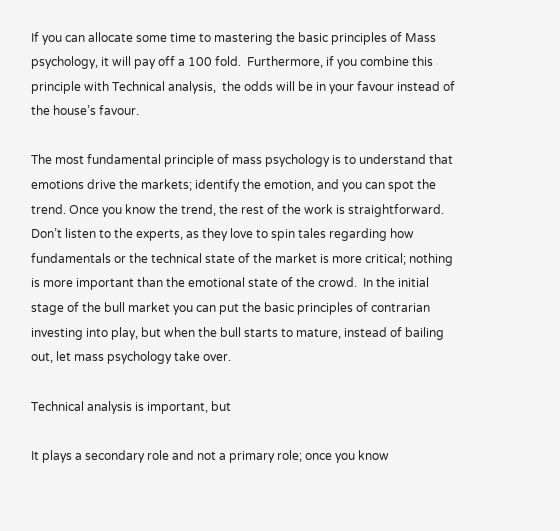If you can allocate some time to mastering the basic principles of Mass psychology, it will pay off a 100 fold.  Furthermore, if you combine this principle with Technical analysis,  the odds will be in your favour instead of the house’s favour.

The most fundamental principle of mass psychology is to understand that emotions drive the markets; identify the emotion, and you can spot the trend. Once you know the trend, the rest of the work is straightforward.  Don’t listen to the experts, as they love to spin tales regarding how fundamentals or the technical state of the market is more critical; nothing is more important than the emotional state of the crowd.  In the initial stage of the bull market you can put the basic principles of contrarian investing into play, but when the bull starts to mature, instead of bailing out, let mass psychology take over.

Technical analysis is important, but

It plays a secondary role and not a primary role; once you know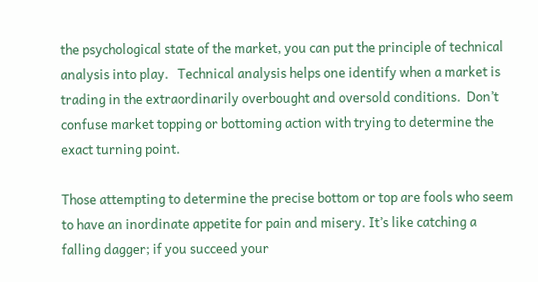the psychological state of the market, you can put the principle of technical analysis into play.   Technical analysis helps one identify when a market is trading in the extraordinarily overbought and oversold conditions.  Don’t confuse market topping or bottoming action with trying to determine the exact turning point.

Those attempting to determine the precise bottom or top are fools who seem to have an inordinate appetite for pain and misery. It’s like catching a falling dagger; if you succeed your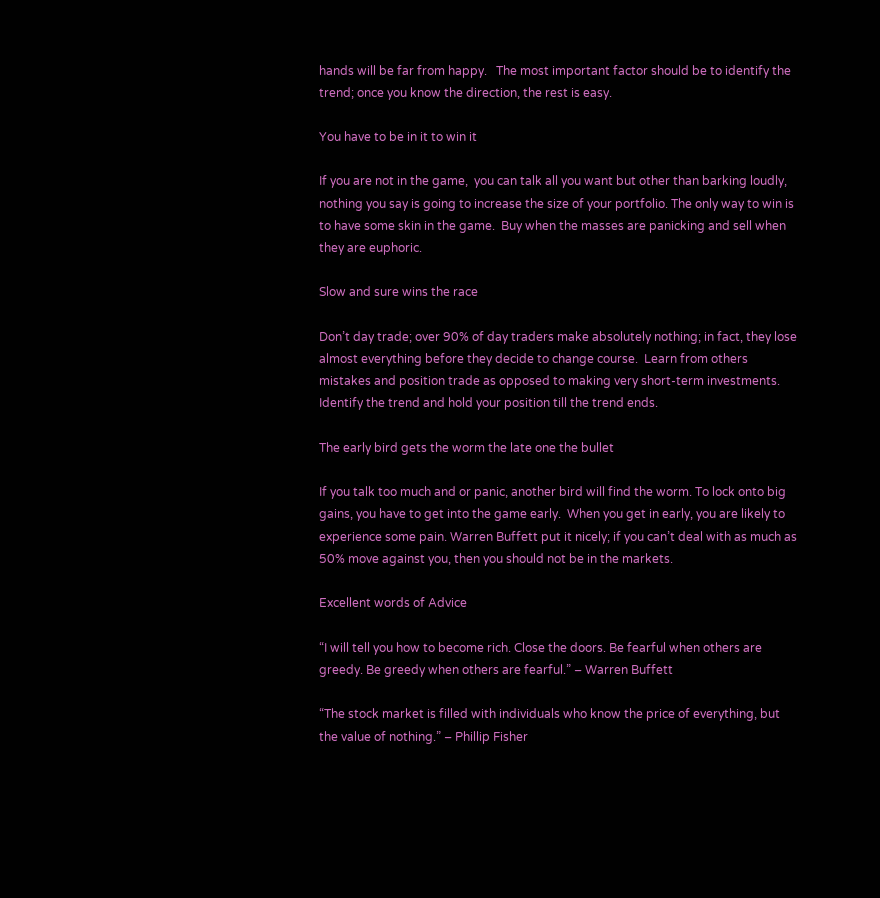hands will be far from happy.   The most important factor should be to identify the trend; once you know the direction, the rest is easy.

You have to be in it to win it

If you are not in the game,  you can talk all you want but other than barking loudly, nothing you say is going to increase the size of your portfolio. The only way to win is to have some skin in the game.  Buy when the masses are panicking and sell when they are euphoric.

Slow and sure wins the race

Don’t day trade; over 90% of day traders make absolutely nothing; in fact, they lose almost everything before they decide to change course.  Learn from others mistakes and position trade as opposed to making very short-term investments.  Identify the trend and hold your position till the trend ends.

The early bird gets the worm the late one the bullet

If you talk too much and or panic, another bird will find the worm. To lock onto big gains, you have to get into the game early.  When you get in early, you are likely to experience some pain. Warren Buffett put it nicely; if you can’t deal with as much as 50% move against you, then you should not be in the markets.

Excellent words of Advice

“I will tell you how to become rich. Close the doors. Be fearful when others are greedy. Be greedy when others are fearful.” – Warren Buffett

“The stock market is filled with individuals who know the price of everything, but the value of nothing.” – Phillip Fisher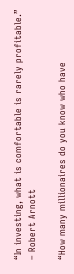“In investing, what is comfortable is rarely profitable.” – Robert Arnott

“How many millionaires do you know who have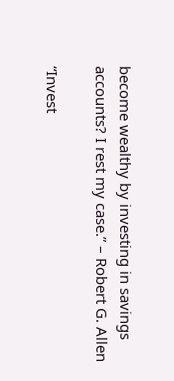become wealthy by investing in savings accounts? I rest my case.” – Robert G. Allen

“Invest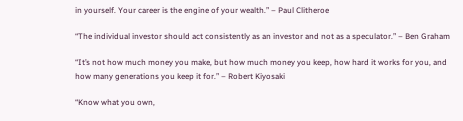in yourself. Your career is the engine of your wealth.” – Paul Clitheroe

“The individual investor should act consistently as an investor and not as a speculator.” – Ben Graham

“It’s not how much money you make, but how much money you keep, how hard it works for you, and how many generations you keep it for.” – Robert Kiyosaki

“Know what you own,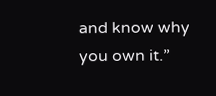and know why you own it.”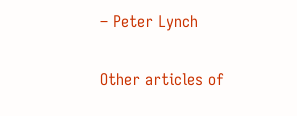– Peter Lynch

Other articles of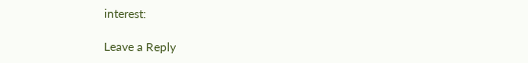interest:

Leave a Reply